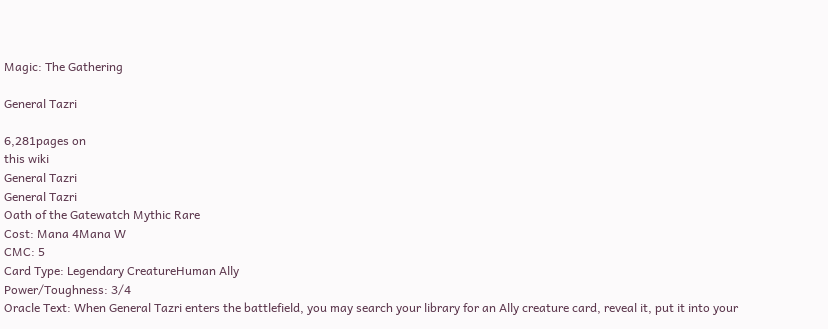Magic: The Gathering

General Tazri

6,281pages on
this wiki
General Tazri
General Tazri
Oath of the Gatewatch Mythic Rare
Cost: Mana 4Mana W
CMC: 5
Card Type: Legendary CreatureHuman Ally
Power/Toughness: 3/4
Oracle Text: When General Tazri enters the battlefield, you may search your library for an Ally creature card, reveal it, put it into your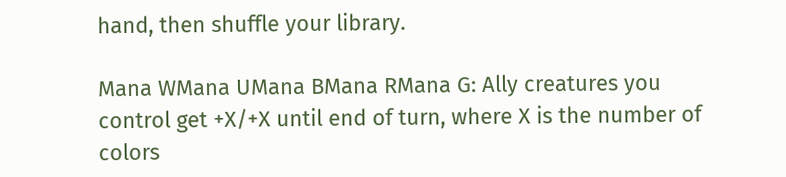hand, then shuffle your library.

Mana WMana UMana BMana RMana G: Ally creatures you control get +X/+X until end of turn, where X is the number of colors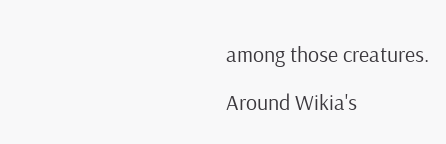among those creatures.

Around Wikia's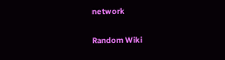network

Random Wiki